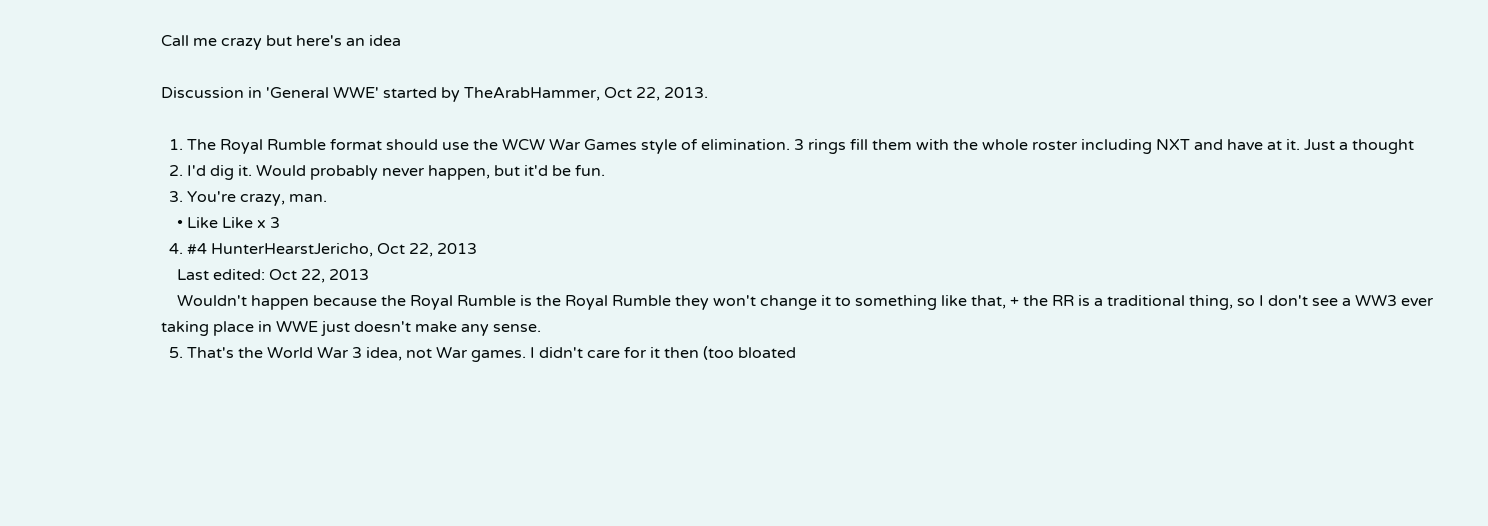Call me crazy but here's an idea

Discussion in 'General WWE' started by TheArabHammer, Oct 22, 2013.

  1. The Royal Rumble format should use the WCW War Games style of elimination. 3 rings fill them with the whole roster including NXT and have at it. Just a thought
  2. I'd dig it. Would probably never happen, but it'd be fun.
  3. You're crazy, man.
    • Like Like x 3
  4. #4 HunterHearstJericho, Oct 22, 2013
    Last edited: Oct 22, 2013
    Wouldn't happen because the Royal Rumble is the Royal Rumble they won't change it to something like that, + the RR is a traditional thing, so I don't see a WW3 ever taking place in WWE just doesn't make any sense.
  5. That's the World War 3 idea, not War games. I didn't care for it then (too bloated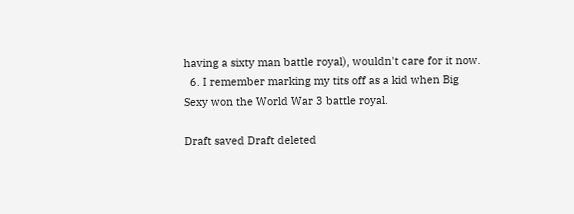having a sixty man battle royal), wouldn't care for it now.
  6. I remember marking my tits off as a kid when Big Sexy won the World War 3 battle royal.

Draft saved Draft deleted